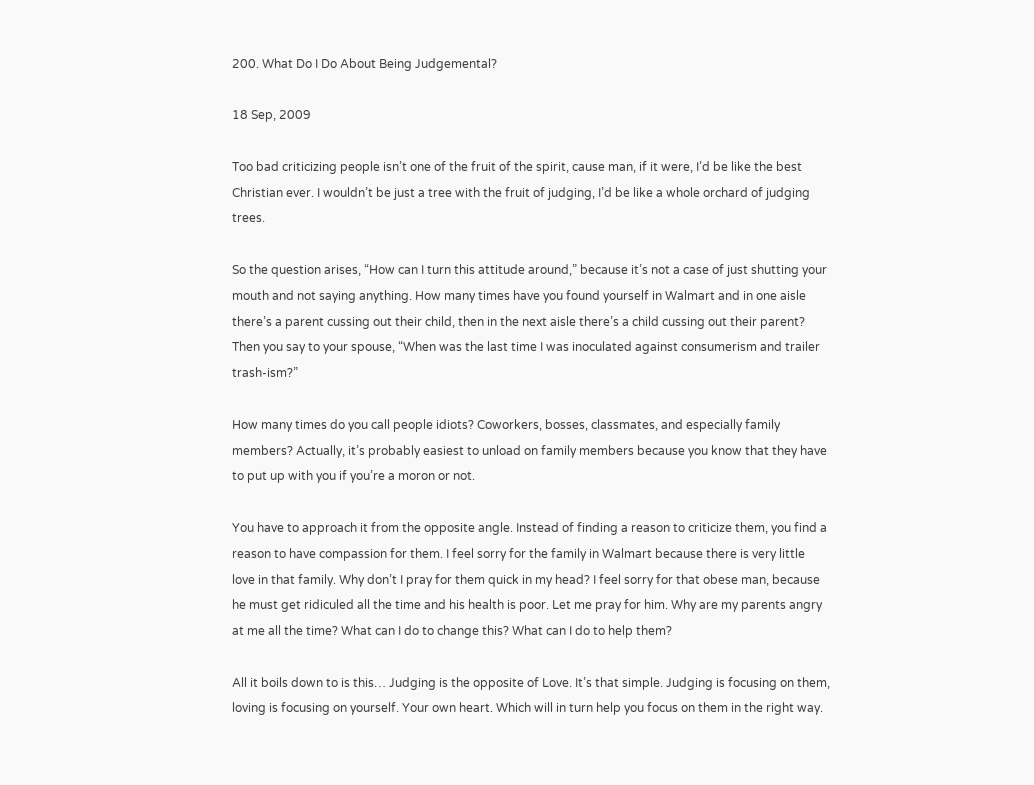200. What Do I Do About Being Judgemental?

18 Sep, 2009

Too bad criticizing people isn’t one of the fruit of the spirit, cause man, if it were, I’d be like the best Christian ever. I wouldn’t be just a tree with the fruit of judging, I’d be like a whole orchard of judging trees.

So the question arises, “How can I turn this attitude around,” because it’s not a case of just shutting your mouth and not saying anything. How many times have you found yourself in Walmart and in one aisle there’s a parent cussing out their child, then in the next aisle there’s a child cussing out their parent? Then you say to your spouse, “When was the last time I was inoculated against consumerism and trailer trash-ism?”

How many times do you call people idiots? Coworkers, bosses, classmates, and especially family members? Actually, it’s probably easiest to unload on family members because you know that they have to put up with you if you’re a moron or not.

You have to approach it from the opposite angle. Instead of finding a reason to criticize them, you find a reason to have compassion for them. I feel sorry for the family in Walmart because there is very little love in that family. Why don’t I pray for them quick in my head? I feel sorry for that obese man, because he must get ridiculed all the time and his health is poor. Let me pray for him. Why are my parents angry at me all the time? What can I do to change this? What can I do to help them?

All it boils down to is this… Judging is the opposite of Love. It’s that simple. Judging is focusing on them, loving is focusing on yourself. Your own heart. Which will in turn help you focus on them in the right way.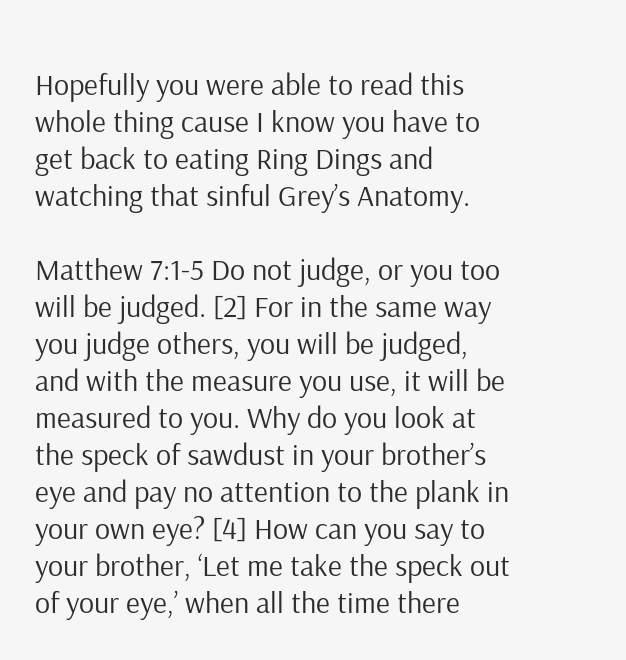Hopefully you were able to read this whole thing cause I know you have to get back to eating Ring Dings and watching that sinful Grey’s Anatomy.

Matthew 7:1-5 Do not judge, or you too will be judged. [2] For in the same way you judge others, you will be judged, and with the measure you use, it will be measured to you. Why do you look at the speck of sawdust in your brother’s eye and pay no attention to the plank in your own eye? [4] How can you say to your brother, ‘Let me take the speck out of your eye,’ when all the time there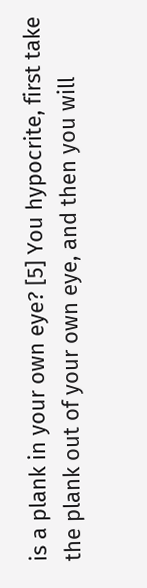is a plank in your own eye? [5] You hypocrite, first take the plank out of your own eye, and then you will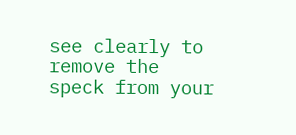see clearly to remove the speck from your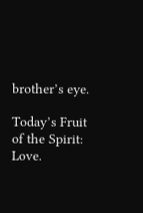brother’s eye.

Today’s Fruit of the Spirit: Love.